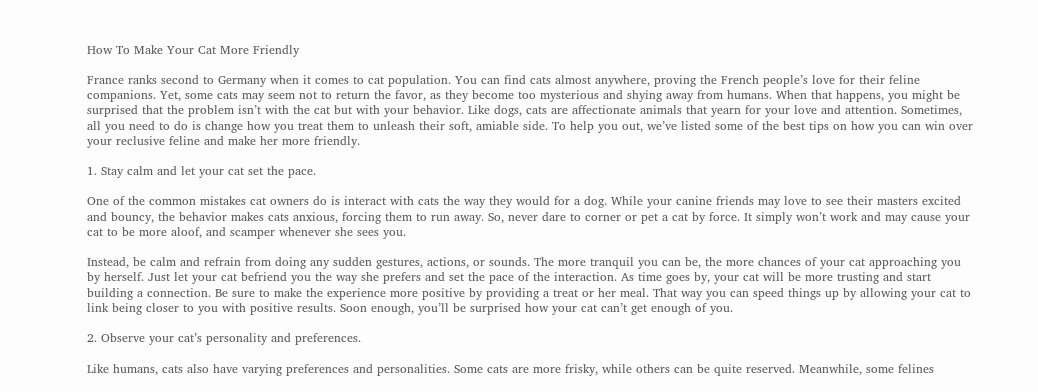How To Make Your Cat More Friendly

France ranks second to Germany when it comes to cat population. You can find cats almost anywhere, proving the French people’s love for their feline companions. Yet, some cats may seem not to return the favor, as they become too mysterious and shying away from humans. When that happens, you might be surprised that the problem isn’t with the cat but with your behavior. Like dogs, cats are affectionate animals that yearn for your love and attention. Sometimes, all you need to do is change how you treat them to unleash their soft, amiable side. To help you out, we’ve listed some of the best tips on how you can win over your reclusive feline and make her more friendly.

1. Stay calm and let your cat set the pace.

One of the common mistakes cat owners do is interact with cats the way they would for a dog. While your canine friends may love to see their masters excited and bouncy, the behavior makes cats anxious, forcing them to run away. So, never dare to corner or pet a cat by force. It simply won’t work and may cause your cat to be more aloof, and scamper whenever she sees you.

Instead, be calm and refrain from doing any sudden gestures, actions, or sounds. The more tranquil you can be, the more chances of your cat approaching you by herself. Just let your cat befriend you the way she prefers and set the pace of the interaction. As time goes by, your cat will be more trusting and start building a connection. Be sure to make the experience more positive by providing a treat or her meal. That way you can speed things up by allowing your cat to link being closer to you with positive results. Soon enough, you’ll be surprised how your cat can’t get enough of you.

2. Observe your cat’s personality and preferences.

Like humans, cats also have varying preferences and personalities. Some cats are more frisky, while others can be quite reserved. Meanwhile, some felines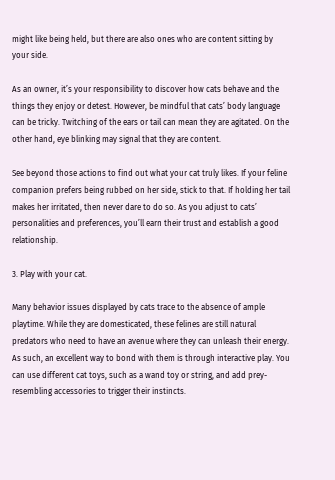might like being held, but there are also ones who are content sitting by your side.

As an owner, it’s your responsibility to discover how cats behave and the things they enjoy or detest. However, be mindful that cats’ body language can be tricky. Twitching of the ears or tail can mean they are agitated. On the other hand, eye blinking may signal that they are content.

See beyond those actions to find out what your cat truly likes. If your feline companion prefers being rubbed on her side, stick to that. If holding her tail makes her irritated, then never dare to do so. As you adjust to cats’ personalities and preferences, you’ll earn their trust and establish a good relationship.

3. Play with your cat.

Many behavior issues displayed by cats trace to the absence of ample playtime. While they are domesticated, these felines are still natural predators who need to have an avenue where they can unleash their energy. As such, an excellent way to bond with them is through interactive play. You can use different cat toys, such as a wand toy or string, and add prey-resembling accessories to trigger their instincts.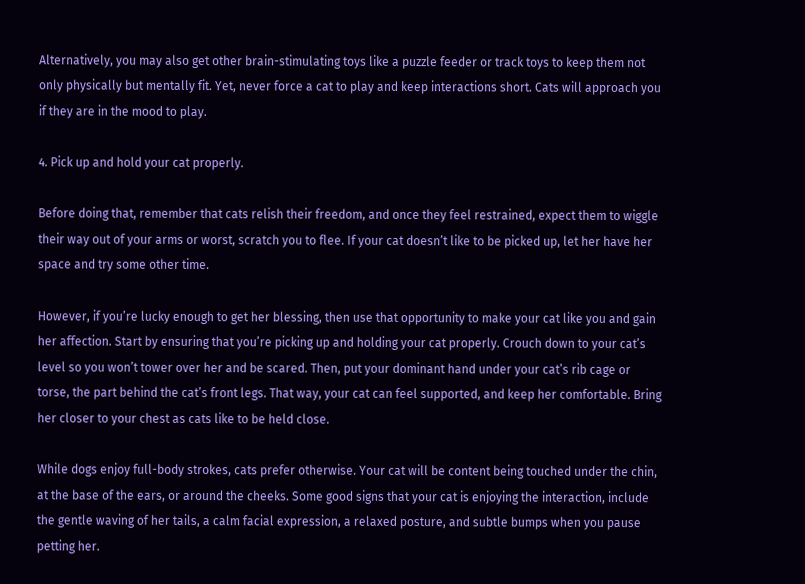Alternatively, you may also get other brain-stimulating toys like a puzzle feeder or track toys to keep them not only physically but mentally fit. Yet, never force a cat to play and keep interactions short. Cats will approach you if they are in the mood to play.

4. Pick up and hold your cat properly.

Before doing that, remember that cats relish their freedom, and once they feel restrained, expect them to wiggle their way out of your arms or worst, scratch you to flee. If your cat doesn’t like to be picked up, let her have her space and try some other time.

However, if you’re lucky enough to get her blessing, then use that opportunity to make your cat like you and gain her affection. Start by ensuring that you’re picking up and holding your cat properly. Crouch down to your cat’s level so you won’t tower over her and be scared. Then, put your dominant hand under your cat’s rib cage or torse, the part behind the cat’s front legs. That way, your cat can feel supported, and keep her comfortable. Bring her closer to your chest as cats like to be held close.

While dogs enjoy full-body strokes, cats prefer otherwise. Your cat will be content being touched under the chin, at the base of the ears, or around the cheeks. Some good signs that your cat is enjoying the interaction, include the gentle waving of her tails, a calm facial expression, a relaxed posture, and subtle bumps when you pause petting her.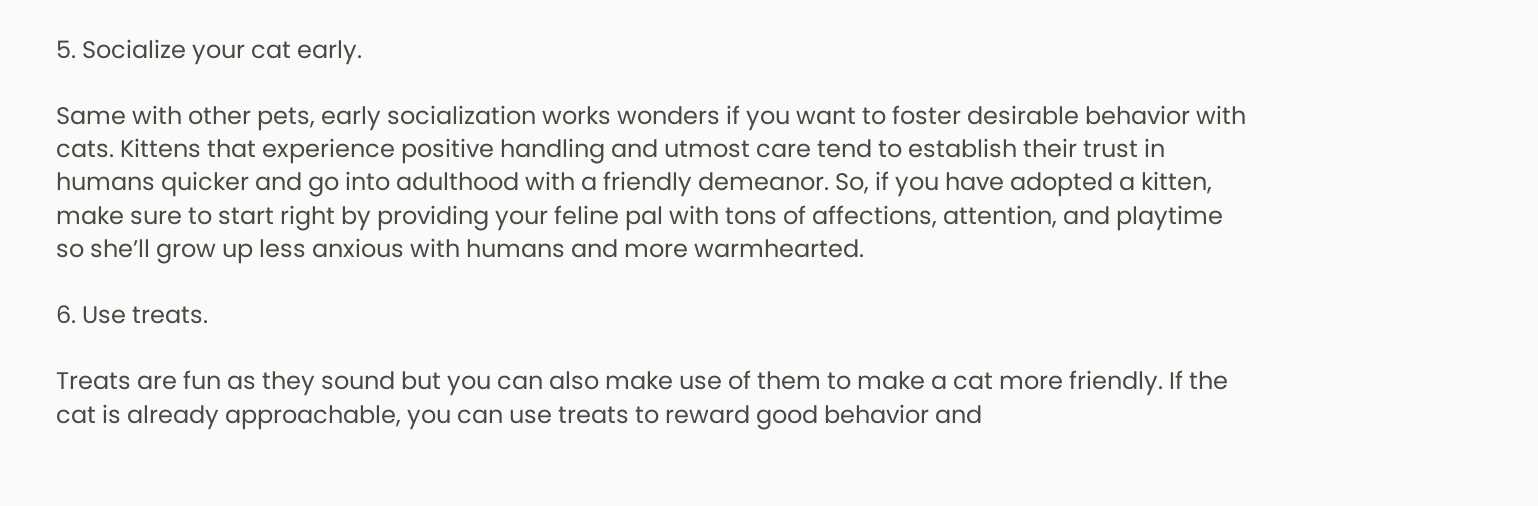5. Socialize your cat early.

Same with other pets, early socialization works wonders if you want to foster desirable behavior with cats. Kittens that experience positive handling and utmost care tend to establish their trust in humans quicker and go into adulthood with a friendly demeanor. So, if you have adopted a kitten, make sure to start right by providing your feline pal with tons of affections, attention, and playtime so she’ll grow up less anxious with humans and more warmhearted.

6. Use treats.

Treats are fun as they sound but you can also make use of them to make a cat more friendly. If the cat is already approachable, you can use treats to reward good behavior and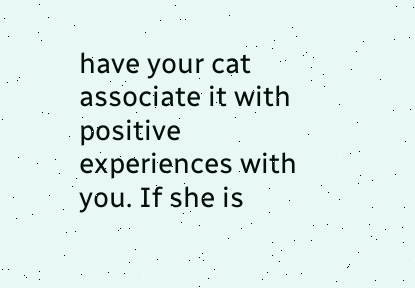have your cat associate it with positive experiences with you. If she is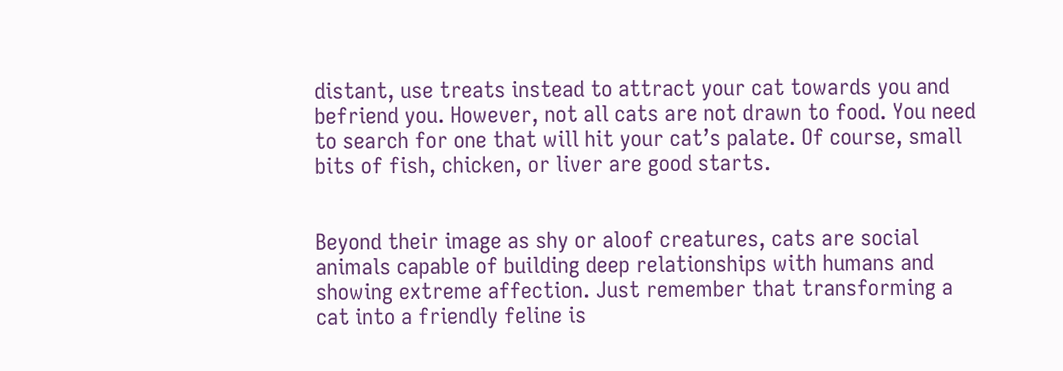distant, use treats instead to attract your cat towards you and befriend you. However, not all cats are not drawn to food. You need to search for one that will hit your cat’s palate. Of course, small bits of fish, chicken, or liver are good starts.


Beyond their image as shy or aloof creatures, cats are social animals capable of building deep relationships with humans and showing extreme affection. Just remember that transforming a cat into a friendly feline is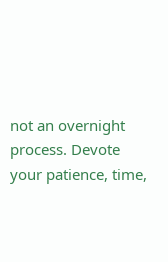not an overnight process. Devote your patience, time,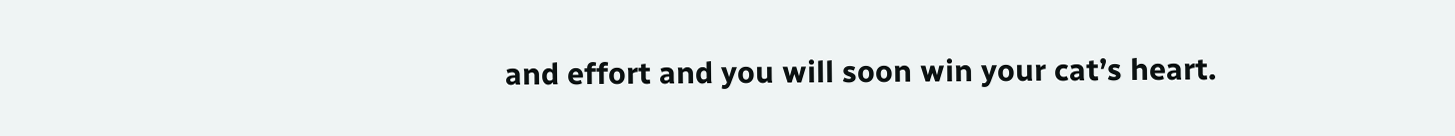and effort and you will soon win your cat’s heart.